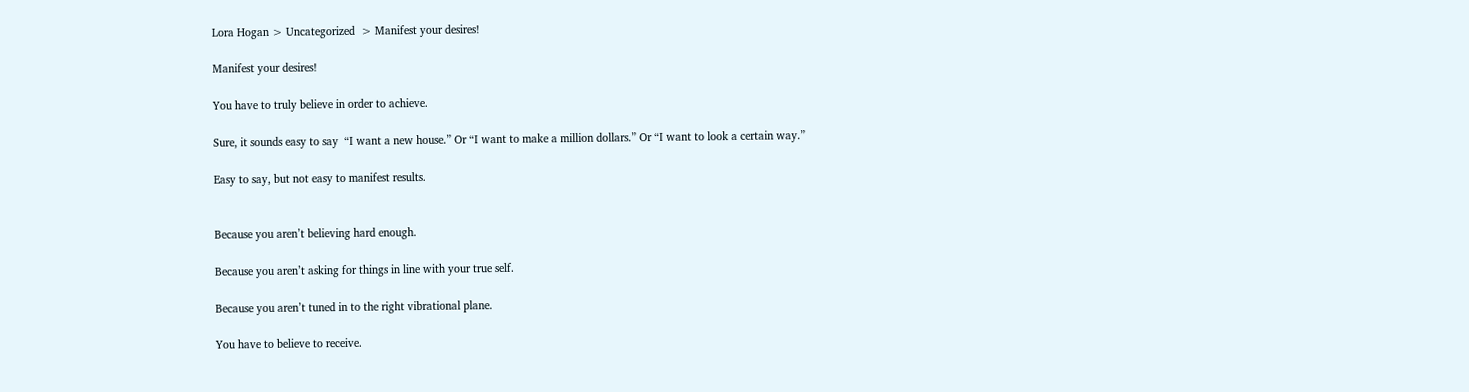Lora Hogan > Uncategorized  > Manifest your desires!

Manifest your desires!

You have to truly believe in order to achieve.

Sure, it sounds easy to say  “I want a new house.” Or “I want to make a million dollars.” Or “I want to look a certain way.”

Easy to say, but not easy to manifest results.


Because you aren’t believing hard enough.

Because you aren’t asking for things in line with your true self.

Because you aren’t tuned in to the right vibrational plane.

You have to believe to receive.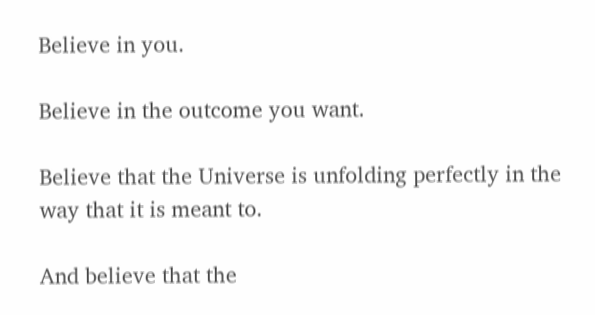Believe in you.

Believe in the outcome you want.

Believe that the Universe is unfolding perfectly in the way that it is meant to.

And believe that the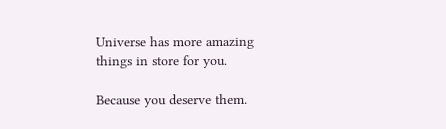Universe has more amazing things in store for you.

Because you deserve them.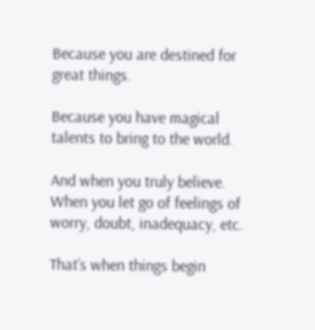Because you are destined for great things.

Because you have magical talents to bring to the world.

And when you truly believe. When you let go of feelings of worry, doubt, inadequacy, etc.

That’s when things begin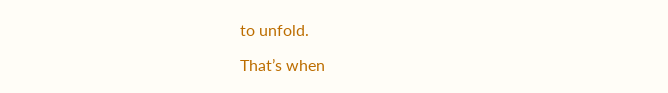to unfold.

That’s when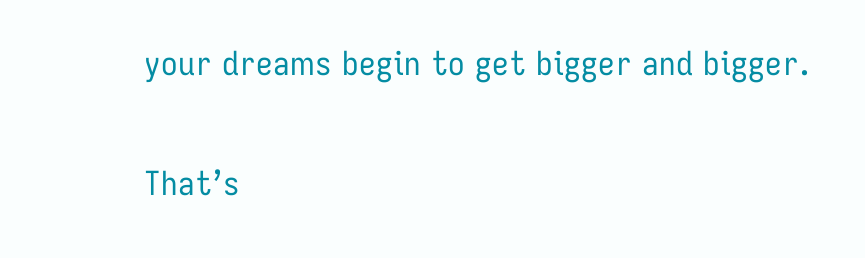your dreams begin to get bigger and bigger.

That’s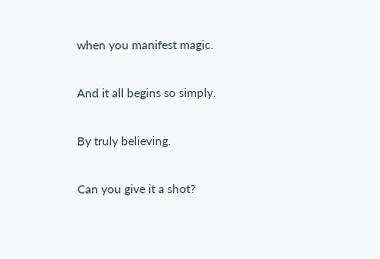when you manifest magic.

And it all begins so simply.

By truly believing.

Can you give it a shot?